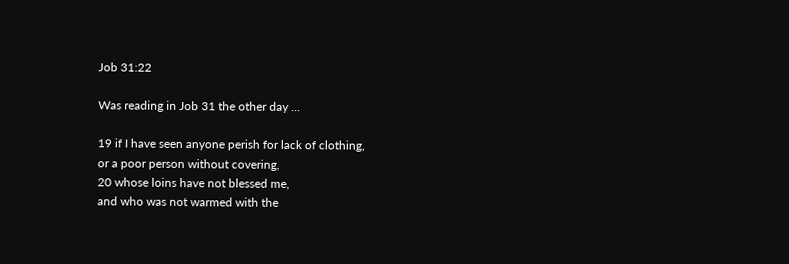Job 31:22

Was reading in Job 31 the other day ...

19 if I have seen anyone perish for lack of clothing,
or a poor person without covering,
20 whose loins have not blessed me,
and who was not warmed with the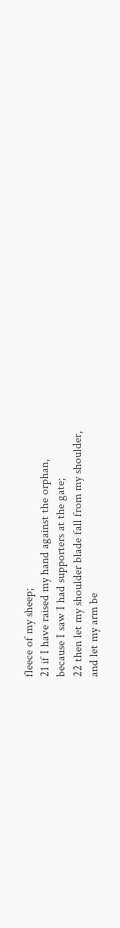fleece of my sheep;
21 if I have raised my hand against the orphan,
because I saw I had supporters at the gate;
22 then let my shoulder blade fall from my shoulder,
and let my arm be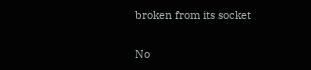broken from its socket

No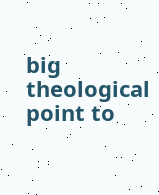big theological point to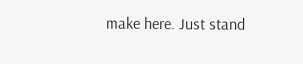make here. Just stand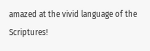amazed at the vivid language of the Scriptures!